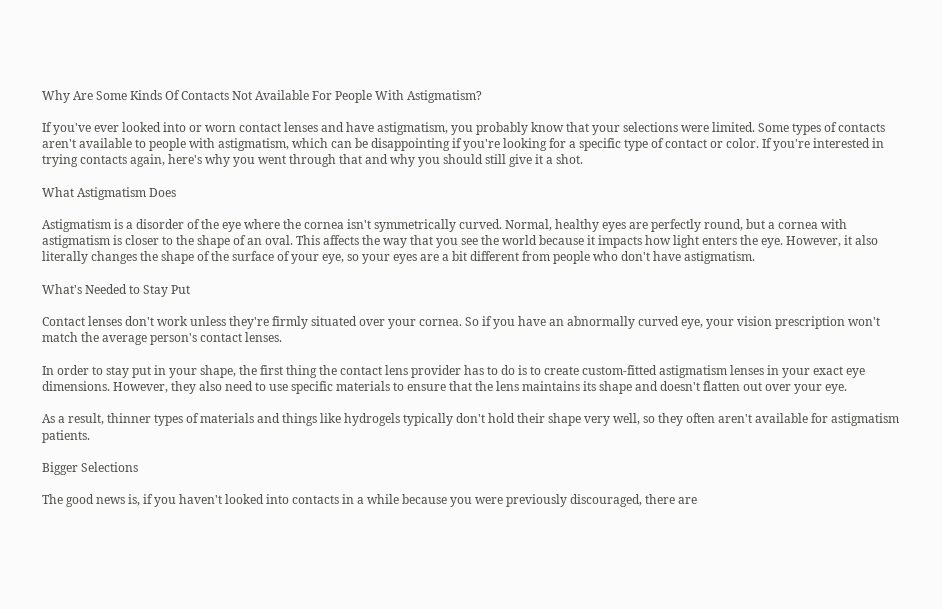Why Are Some Kinds Of Contacts Not Available For People With Astigmatism?

If you've ever looked into or worn contact lenses and have astigmatism, you probably know that your selections were limited. Some types of contacts aren't available to people with astigmatism, which can be disappointing if you're looking for a specific type of contact or color. If you're interested in trying contacts again, here's why you went through that and why you should still give it a shot.

What Astigmatism Does

Astigmatism is a disorder of the eye where the cornea isn't symmetrically curved. Normal, healthy eyes are perfectly round, but a cornea with astigmatism is closer to the shape of an oval. This affects the way that you see the world because it impacts how light enters the eye. However, it also literally changes the shape of the surface of your eye, so your eyes are a bit different from people who don't have astigmatism.

What's Needed to Stay Put

Contact lenses don't work unless they're firmly situated over your cornea. So if you have an abnormally curved eye, your vision prescription won't match the average person's contact lenses.

In order to stay put in your shape, the first thing the contact lens provider has to do is to create custom-fitted astigmatism lenses in your exact eye dimensions. However, they also need to use specific materials to ensure that the lens maintains its shape and doesn't flatten out over your eye.

As a result, thinner types of materials and things like hydrogels typically don't hold their shape very well, so they often aren't available for astigmatism patients.

Bigger Selections

The good news is, if you haven't looked into contacts in a while because you were previously discouraged, there are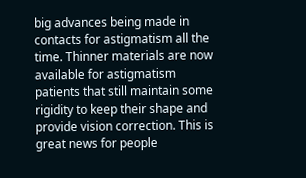big advances being made in contacts for astigmatism all the time. Thinner materials are now available for astigmatism patients that still maintain some rigidity to keep their shape and provide vision correction. This is great news for people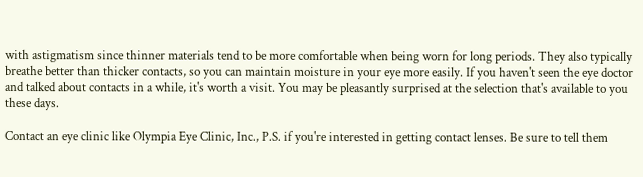with astigmatism since thinner materials tend to be more comfortable when being worn for long periods. They also typically breathe better than thicker contacts, so you can maintain moisture in your eye more easily. If you haven't seen the eye doctor and talked about contacts in a while, it's worth a visit. You may be pleasantly surprised at the selection that's available to you these days.

Contact an eye clinic like Olympia Eye Clinic, Inc., P.S. if you're interested in getting contact lenses. Be sure to tell them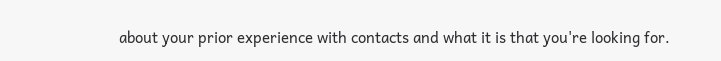about your prior experience with contacts and what it is that you're looking for.